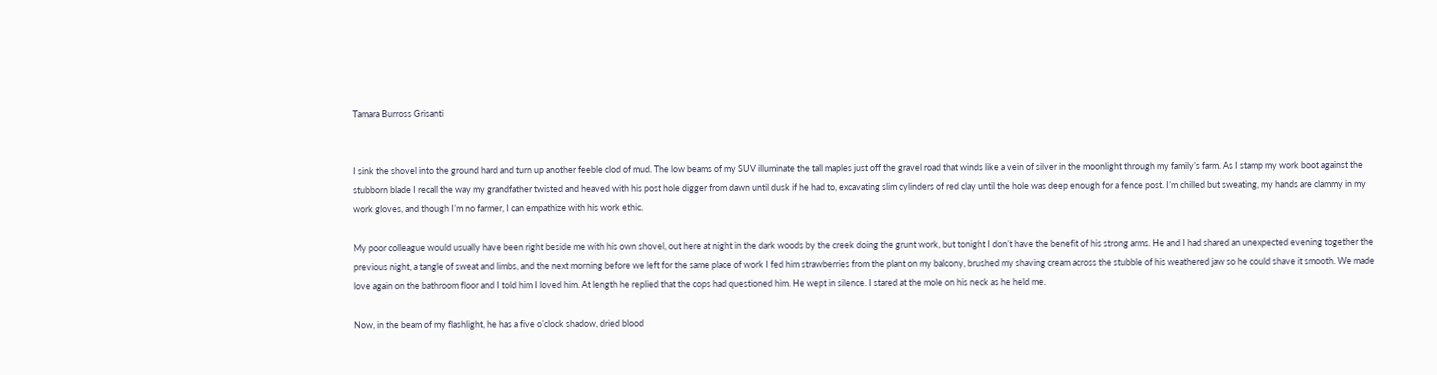Tamara Burross Grisanti


I sink the shovel into the ground hard and turn up another feeble clod of mud. The low beams of my SUV illuminate the tall maples just off the gravel road that winds like a vein of silver in the moonlight through my family’s farm. As I stamp my work boot against the stubborn blade I recall the way my grandfather twisted and heaved with his post hole digger from dawn until dusk if he had to, excavating slim cylinders of red clay until the hole was deep enough for a fence post. I’m chilled but sweating, my hands are clammy in my work gloves, and though I’m no farmer, I can empathize with his work ethic.

My poor colleague would usually have been right beside me with his own shovel, out here at night in the dark woods by the creek doing the grunt work, but tonight I don’t have the benefit of his strong arms. He and I had shared an unexpected evening together the previous night, a tangle of sweat and limbs, and the next morning before we left for the same place of work I fed him strawberries from the plant on my balcony, brushed my shaving cream across the stubble of his weathered jaw so he could shave it smooth. We made love again on the bathroom floor and I told him I loved him. At length he replied that the cops had questioned him. He wept in silence. I stared at the mole on his neck as he held me.

Now, in the beam of my flashlight, he has a five o’clock shadow, dried blood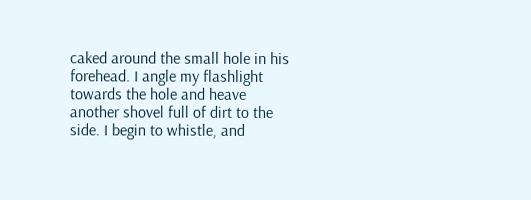caked around the small hole in his forehead. I angle my flashlight towards the hole and heave another shovel full of dirt to the side. I begin to whistle, and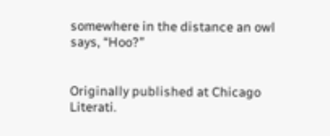somewhere in the distance an owl says, “Hoo?”


Originally published at Chicago Literati.